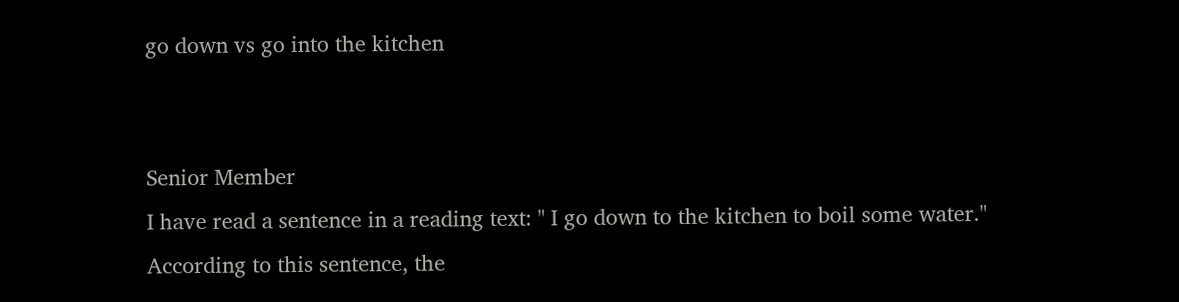go down vs go into the kitchen


Senior Member
I have read a sentence in a reading text: " I go down to the kitchen to boil some water."
According to this sentence, the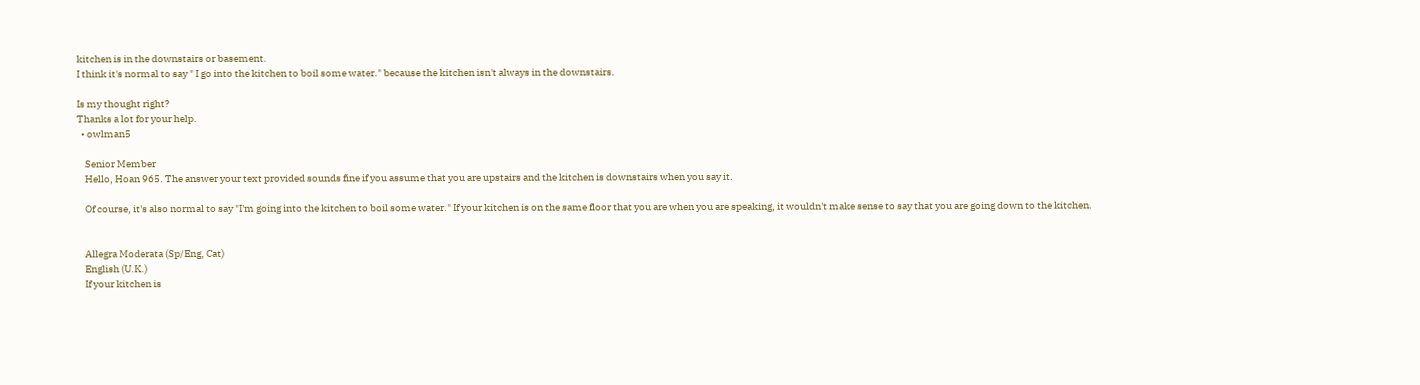kitchen is in the downstairs or basement.
I think it's normal to say " I go into the kitchen to boil some water." because the kitchen isn't always in the downstairs.

Is my thought right?
Thanks a lot for your help.
  • owlman5

    Senior Member
    Hello, Hoan 965. The answer your text provided sounds fine if you assume that you are upstairs and the kitchen is downstairs when you say it.

    Of course, it's also normal to say "I'm going into the kitchen to boil some water." If your kitchen is on the same floor that you are when you are speaking, it wouldn't make sense to say that you are going down to the kitchen.


    Allegra Moderata (Sp/Eng, Cat)
    English (U.K.)
    If your kitchen is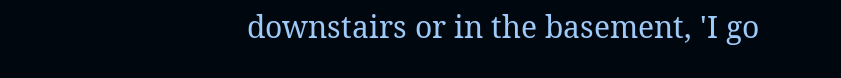downstairs or in the basement, 'I go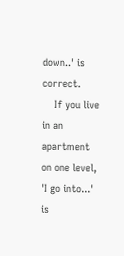down..' is correct.
    If you live in an apartment on one level, 'I go into...' is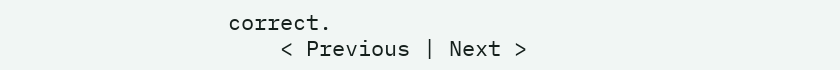correct.
    < Previous | Next >